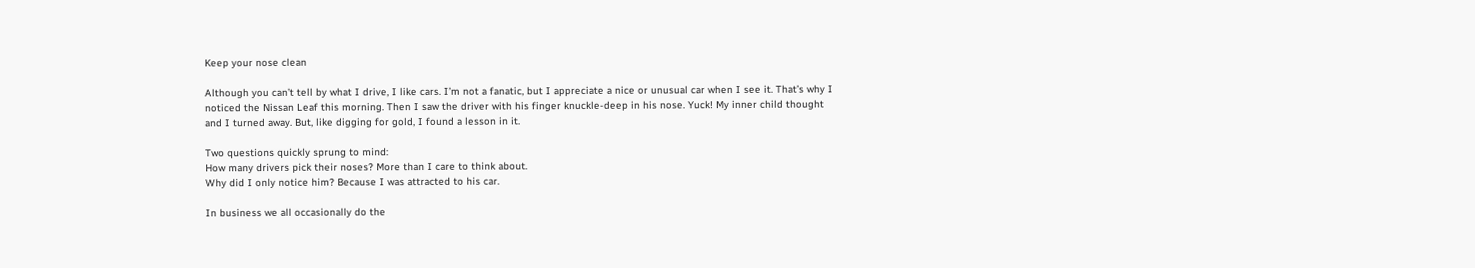Keep your nose clean

Although you can’t tell by what I drive, I like cars. I’m not a fanatic, but I appreciate a nice or unusual car when I see it. That’s why I noticed the Nissan Leaf this morning. Then I saw the driver with his finger knuckle-deep in his nose. Yuck! My inner child thought and I turned away. But, like digging for gold, I found a lesson in it.

Two questions quickly sprung to mind:
How many drivers pick their noses? More than I care to think about.
Why did I only notice him? Because I was attracted to his car.

In business we all occasionally do the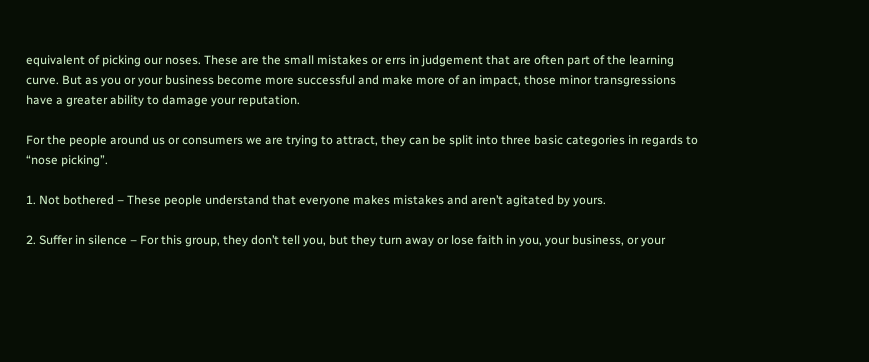equivalent of picking our noses. These are the small mistakes or errs in judgement that are often part of the learning curve. But as you or your business become more successful and make more of an impact, those minor transgressions have a greater ability to damage your reputation.

For the people around us or consumers we are trying to attract, they can be split into three basic categories in regards to “nose picking”.

1. Not bothered – These people understand that everyone makes mistakes and aren’t agitated by yours.

2. Suffer in silence – For this group, they don’t tell you, but they turn away or lose faith in you, your business, or your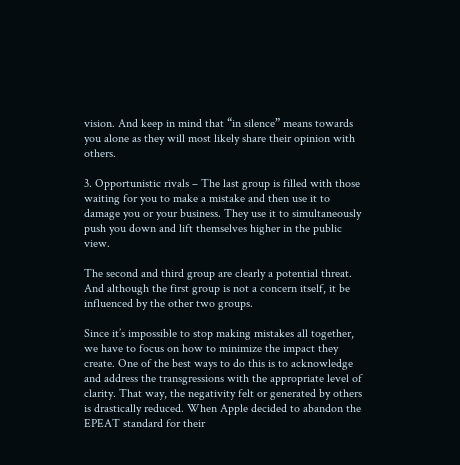vision. And keep in mind that “in silence” means towards you alone as they will most likely share their opinion with others.

3. Opportunistic rivals – The last group is filled with those waiting for you to make a mistake and then use it to damage you or your business. They use it to simultaneously push you down and lift themselves higher in the public view.

The second and third group are clearly a potential threat. And although the first group is not a concern itself, it be influenced by the other two groups.

Since it’s impossible to stop making mistakes all together, we have to focus on how to minimize the impact they create. One of the best ways to do this is to acknowledge and address the transgressions with the appropriate level of clarity. That way, the negativity felt or generated by others is drastically reduced. When Apple decided to abandon the EPEAT standard for their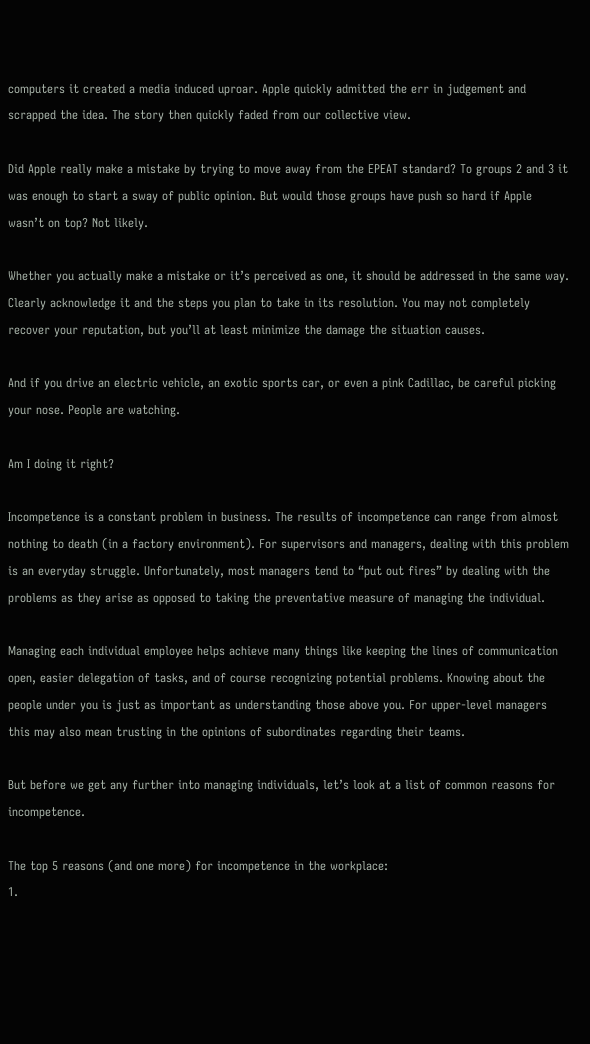computers it created a media induced uproar. Apple quickly admitted the err in judgement and scrapped the idea. The story then quickly faded from our collective view.

Did Apple really make a mistake by trying to move away from the EPEAT standard? To groups 2 and 3 it was enough to start a sway of public opinion. But would those groups have push so hard if Apple wasn’t on top? Not likely.

Whether you actually make a mistake or it’s perceived as one, it should be addressed in the same way. Clearly acknowledge it and the steps you plan to take in its resolution. You may not completely recover your reputation, but you’ll at least minimize the damage the situation causes.

And if you drive an electric vehicle, an exotic sports car, or even a pink Cadillac, be careful picking your nose. People are watching.

Am I doing it right?

Incompetence is a constant problem in business. The results of incompetence can range from almost nothing to death (in a factory environment). For supervisors and managers, dealing with this problem is an everyday struggle. Unfortunately, most managers tend to “put out fires” by dealing with the problems as they arise as opposed to taking the preventative measure of managing the individual.

Managing each individual employee helps achieve many things like keeping the lines of communication open, easier delegation of tasks, and of course recognizing potential problems. Knowing about the people under you is just as important as understanding those above you. For upper-level managers this may also mean trusting in the opinions of subordinates regarding their teams.

But before we get any further into managing individuals, let’s look at a list of common reasons for incompetence.

The top 5 reasons (and one more) for incompetence in the workplace:
1.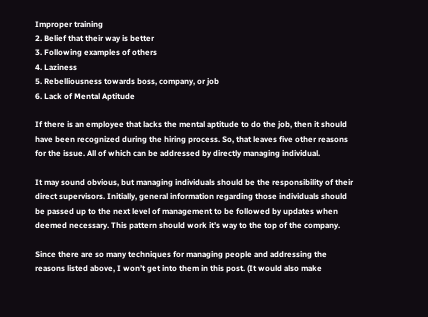Improper training
2. Belief that their way is better
3. Following examples of others
4. Laziness
5. Rebelliousness towards boss, company, or job
6. Lack of Mental Aptitude

If there is an employee that lacks the mental aptitude to do the job, then it should have been recognized during the hiring process. So, that leaves five other reasons for the issue. All of which can be addressed by directly managing individual.

It may sound obvious, but managing individuals should be the responsibility of their direct supervisors. Initially, general information regarding those individuals should be passed up to the next level of management to be followed by updates when deemed necessary. This pattern should work it’s way to the top of the company.

Since there are so many techniques for managing people and addressing the reasons listed above, I won’t get into them in this post. (It would also make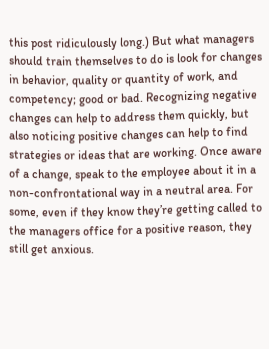this post ridiculously long.) But what managers should train themselves to do is look for changes in behavior, quality or quantity of work, and competency; good or bad. Recognizing negative changes can help to address them quickly, but also noticing positive changes can help to find strategies or ideas that are working. Once aware of a change, speak to the employee about it in a non-confrontational way in a neutral area. For some, even if they know they’re getting called to the managers office for a positive reason, they still get anxious.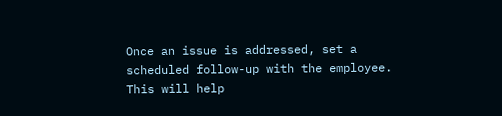Once an issue is addressed, set a scheduled follow-up with the employee. This will help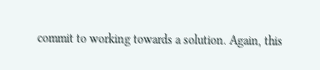commit to working towards a solution. Again, this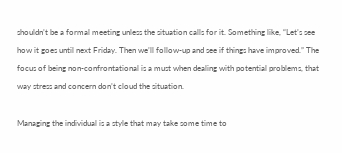shouldn’t be a formal meeting unless the situation calls for it. Something like, “Let’s see how it goes until next Friday. Then we’ll follow-up and see if things have improved.” The focus of being non-confrontational is a must when dealing with potential problems, that way stress and concern don’t cloud the situation.

Managing the individual is a style that may take some time to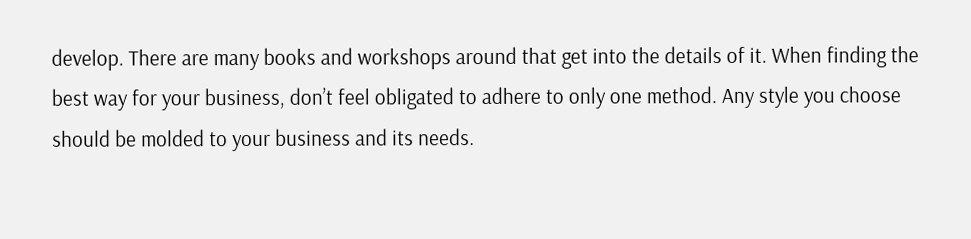develop. There are many books and workshops around that get into the details of it. When finding the best way for your business, don’t feel obligated to adhere to only one method. Any style you choose should be molded to your business and its needs.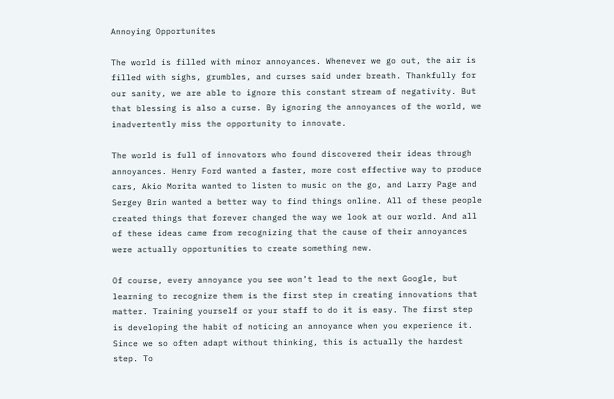Annoying Opportunites

The world is filled with minor annoyances. Whenever we go out, the air is filled with sighs, grumbles, and curses said under breath. Thankfully for our sanity, we are able to ignore this constant stream of negativity. But that blessing is also a curse. By ignoring the annoyances of the world, we inadvertently miss the opportunity to innovate.

The world is full of innovators who found discovered their ideas through annoyances. Henry Ford wanted a faster, more cost effective way to produce cars, Akio Morita wanted to listen to music on the go, and Larry Page and Sergey Brin wanted a better way to find things online. All of these people created things that forever changed the way we look at our world. And all of these ideas came from recognizing that the cause of their annoyances were actually opportunities to create something new.

Of course, every annoyance you see won’t lead to the next Google, but learning to recognize them is the first step in creating innovations that matter. Training yourself or your staff to do it is easy. The first step is developing the habit of noticing an annoyance when you experience it. Since we so often adapt without thinking, this is actually the hardest step. To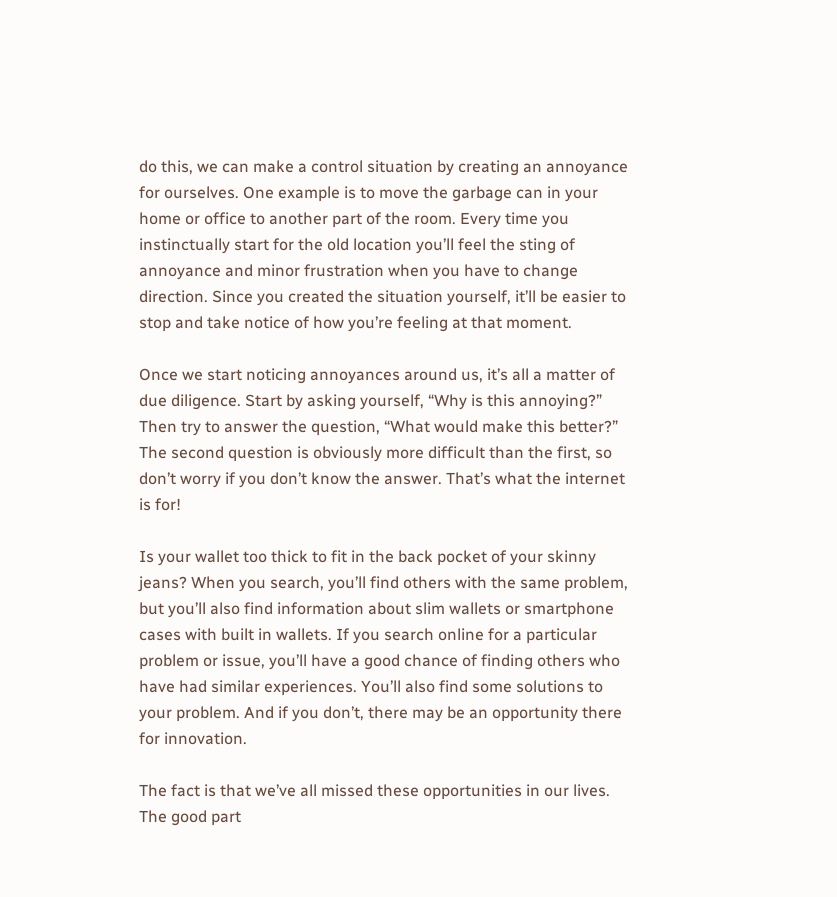do this, we can make a control situation by creating an annoyance for ourselves. One example is to move the garbage can in your home or office to another part of the room. Every time you instinctually start for the old location you’ll feel the sting of annoyance and minor frustration when you have to change direction. Since you created the situation yourself, it’ll be easier to stop and take notice of how you’re feeling at that moment.

Once we start noticing annoyances around us, it’s all a matter of due diligence. Start by asking yourself, “Why is this annoying?” Then try to answer the question, “What would make this better?” The second question is obviously more difficult than the first, so don’t worry if you don’t know the answer. That’s what the internet is for!

Is your wallet too thick to fit in the back pocket of your skinny jeans? When you search, you’ll find others with the same problem, but you’ll also find information about slim wallets or smartphone cases with built in wallets. If you search online for a particular problem or issue, you’ll have a good chance of finding others who have had similar experiences. You’ll also find some solutions to your problem. And if you don’t, there may be an opportunity there for innovation.

The fact is that we’ve all missed these opportunities in our lives. The good part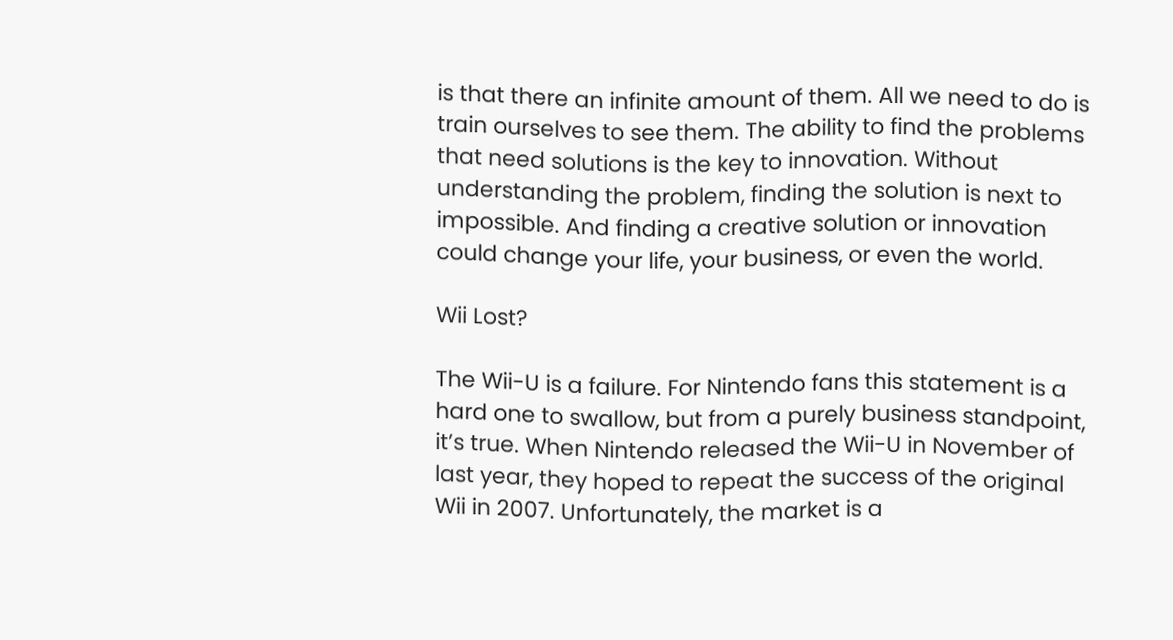is that there an infinite amount of them. All we need to do is train ourselves to see them. The ability to find the problems that need solutions is the key to innovation. Without understanding the problem, finding the solution is next to impossible. And finding a creative solution or innovation could change your life, your business, or even the world.

Wii Lost?

The Wii-U is a failure. For Nintendo fans this statement is a hard one to swallow, but from a purely business standpoint, it’s true. When Nintendo released the Wii-U in November of last year, they hoped to repeat the success of the original Wii in 2007. Unfortunately, the market is a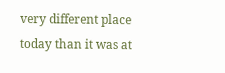very different place today than it was at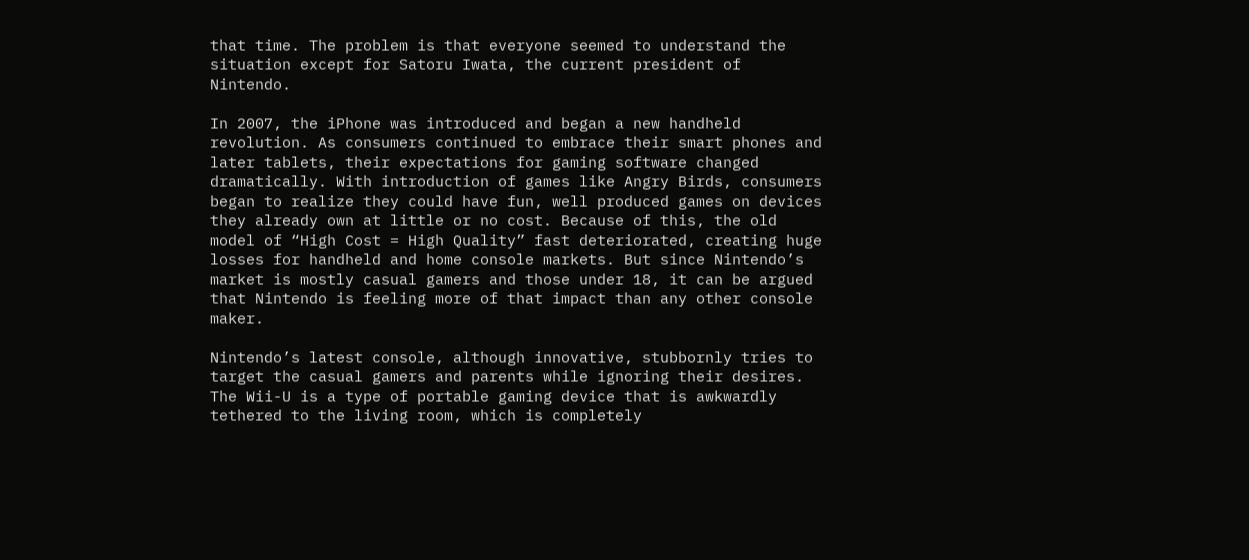that time. The problem is that everyone seemed to understand the situation except for Satoru Iwata, the current president of Nintendo.

In 2007, the iPhone was introduced and began a new handheld revolution. As consumers continued to embrace their smart phones and later tablets, their expectations for gaming software changed dramatically. With introduction of games like Angry Birds, consumers began to realize they could have fun, well produced games on devices they already own at little or no cost. Because of this, the old model of “High Cost = High Quality” fast deteriorated, creating huge losses for handheld and home console markets. But since Nintendo’s market is mostly casual gamers and those under 18, it can be argued that Nintendo is feeling more of that impact than any other console maker.

Nintendo’s latest console, although innovative, stubbornly tries to target the casual gamers and parents while ignoring their desires. The Wii-U is a type of portable gaming device that is awkwardly tethered to the living room, which is completely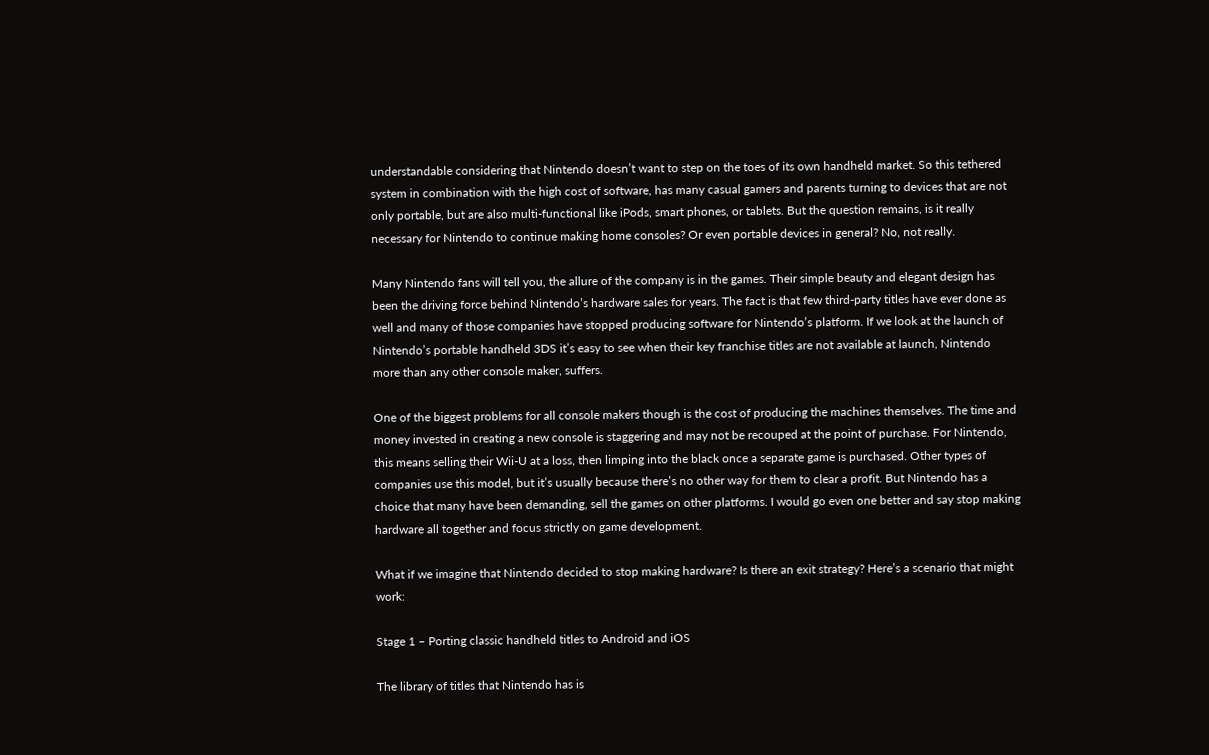understandable considering that Nintendo doesn’t want to step on the toes of its own handheld market. So this tethered system in combination with the high cost of software, has many casual gamers and parents turning to devices that are not only portable, but are also multi-functional like iPods, smart phones, or tablets. But the question remains, is it really necessary for Nintendo to continue making home consoles? Or even portable devices in general? No, not really.

Many Nintendo fans will tell you, the allure of the company is in the games. Their simple beauty and elegant design has been the driving force behind Nintendo’s hardware sales for years. The fact is that few third-party titles have ever done as well and many of those companies have stopped producing software for Nintendo’s platform. If we look at the launch of Nintendo’s portable handheld 3DS it’s easy to see when their key franchise titles are not available at launch, Nintendo more than any other console maker, suffers.

One of the biggest problems for all console makers though is the cost of producing the machines themselves. The time and money invested in creating a new console is staggering and may not be recouped at the point of purchase. For Nintendo, this means selling their Wii-U at a loss, then limping into the black once a separate game is purchased. Other types of companies use this model, but it’s usually because there’s no other way for them to clear a profit. But Nintendo has a choice that many have been demanding, sell the games on other platforms. I would go even one better and say stop making hardware all together and focus strictly on game development.

What if we imagine that Nintendo decided to stop making hardware? Is there an exit strategy? Here’s a scenario that might work:

Stage 1 – Porting classic handheld titles to Android and iOS

The library of titles that Nintendo has is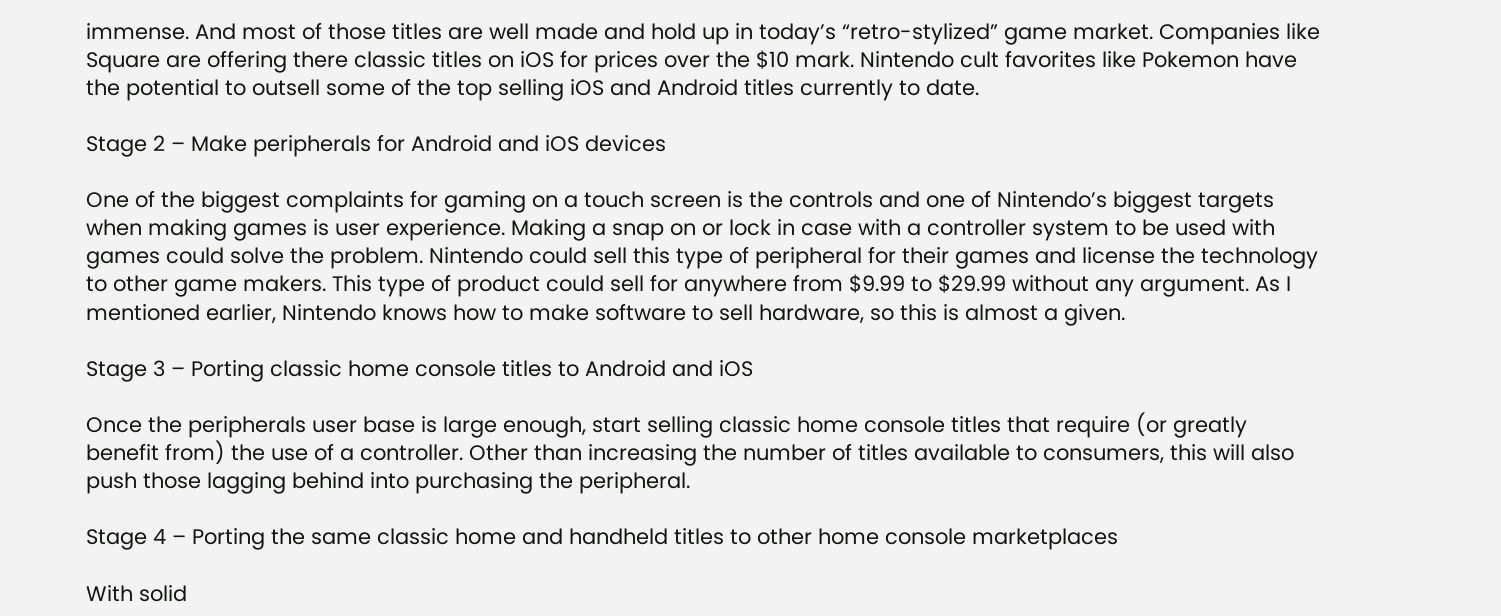immense. And most of those titles are well made and hold up in today’s “retro-stylized” game market. Companies like Square are offering there classic titles on iOS for prices over the $10 mark. Nintendo cult favorites like Pokemon have the potential to outsell some of the top selling iOS and Android titles currently to date.

Stage 2 – Make peripherals for Android and iOS devices

One of the biggest complaints for gaming on a touch screen is the controls and one of Nintendo’s biggest targets when making games is user experience. Making a snap on or lock in case with a controller system to be used with games could solve the problem. Nintendo could sell this type of peripheral for their games and license the technology to other game makers. This type of product could sell for anywhere from $9.99 to $29.99 without any argument. As I mentioned earlier, Nintendo knows how to make software to sell hardware, so this is almost a given.

Stage 3 – Porting classic home console titles to Android and iOS

Once the peripherals user base is large enough, start selling classic home console titles that require (or greatly benefit from) the use of a controller. Other than increasing the number of titles available to consumers, this will also push those lagging behind into purchasing the peripheral.

Stage 4 – Porting the same classic home and handheld titles to other home console marketplaces

With solid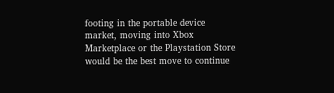footing in the portable device market, moving into Xbox Marketplace or the Playstation Store would be the best move to continue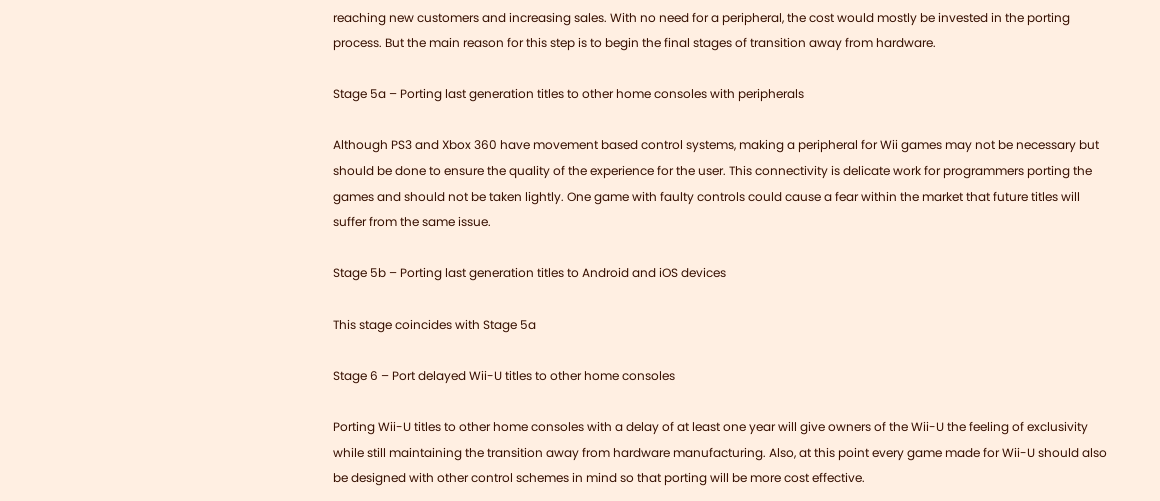reaching new customers and increasing sales. With no need for a peripheral, the cost would mostly be invested in the porting process. But the main reason for this step is to begin the final stages of transition away from hardware.

Stage 5a – Porting last generation titles to other home consoles with peripherals

Although PS3 and Xbox 360 have movement based control systems, making a peripheral for Wii games may not be necessary but should be done to ensure the quality of the experience for the user. This connectivity is delicate work for programmers porting the games and should not be taken lightly. One game with faulty controls could cause a fear within the market that future titles will suffer from the same issue.

Stage 5b – Porting last generation titles to Android and iOS devices

This stage coincides with Stage 5a

Stage 6 – Port delayed Wii-U titles to other home consoles

Porting Wii-U titles to other home consoles with a delay of at least one year will give owners of the Wii-U the feeling of exclusivity while still maintaining the transition away from hardware manufacturing. Also, at this point every game made for Wii-U should also be designed with other control schemes in mind so that porting will be more cost effective.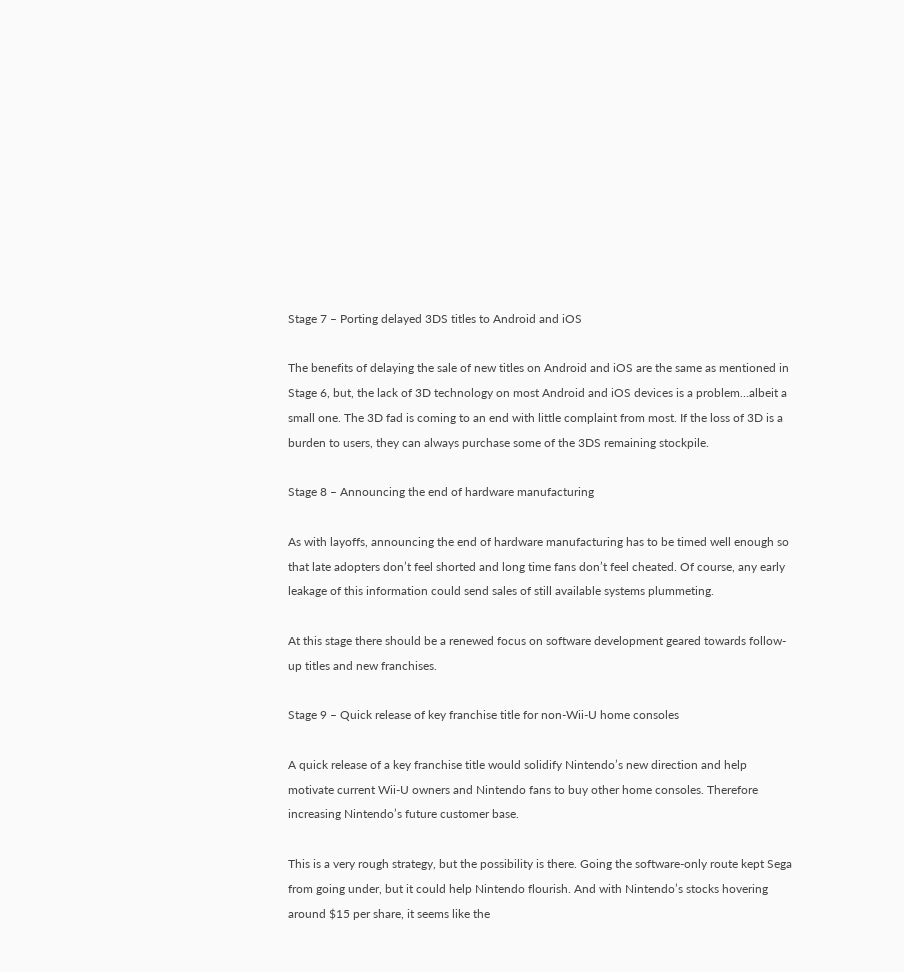Stage 7 – Porting delayed 3DS titles to Android and iOS

The benefits of delaying the sale of new titles on Android and iOS are the same as mentioned in Stage 6, but, the lack of 3D technology on most Android and iOS devices is a problem…albeit a small one. The 3D fad is coming to an end with little complaint from most. If the loss of 3D is a burden to users, they can always purchase some of the 3DS remaining stockpile.

Stage 8 – Announcing the end of hardware manufacturing

As with layoffs, announcing the end of hardware manufacturing has to be timed well enough so that late adopters don’t feel shorted and long time fans don’t feel cheated. Of course, any early leakage of this information could send sales of still available systems plummeting.

At this stage there should be a renewed focus on software development geared towards follow-up titles and new franchises.

Stage 9 – Quick release of key franchise title for non-Wii-U home consoles

A quick release of a key franchise title would solidify Nintendo’s new direction and help motivate current Wii-U owners and Nintendo fans to buy other home consoles. Therefore increasing Nintendo’s future customer base.

This is a very rough strategy, but the possibility is there. Going the software-only route kept Sega from going under, but it could help Nintendo flourish. And with Nintendo’s stocks hovering around $15 per share, it seems like the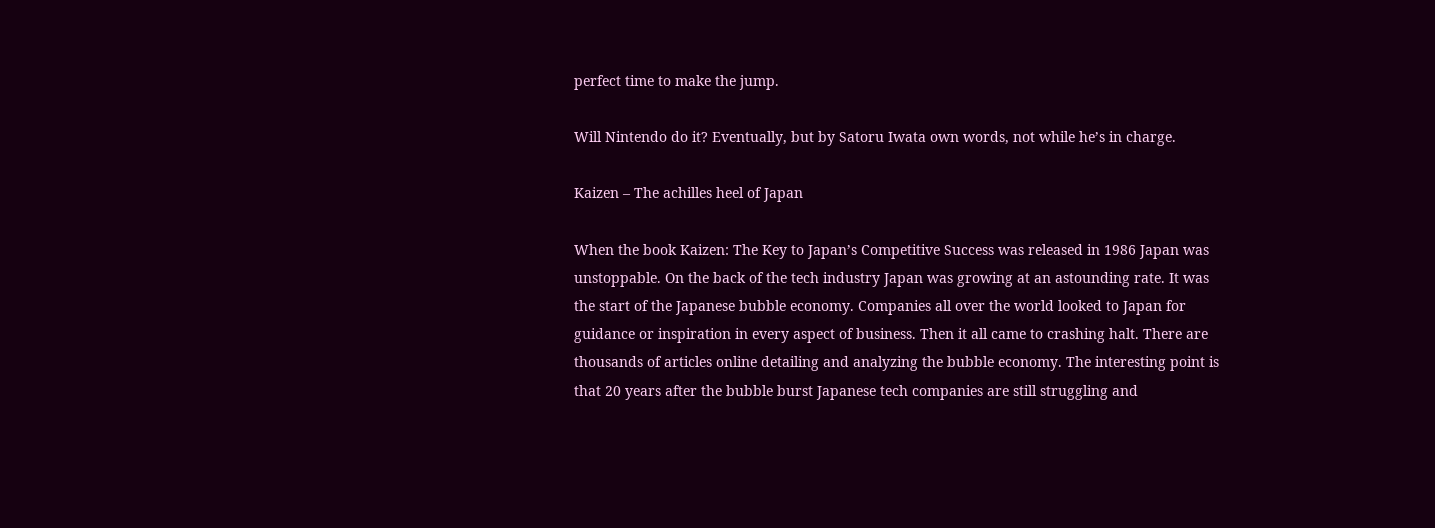perfect time to make the jump.

Will Nintendo do it? Eventually, but by Satoru Iwata own words, not while he’s in charge.

Kaizen – The achilles heel of Japan

When the book Kaizen: The Key to Japan’s Competitive Success was released in 1986 Japan was unstoppable. On the back of the tech industry Japan was growing at an astounding rate. It was the start of the Japanese bubble economy. Companies all over the world looked to Japan for guidance or inspiration in every aspect of business. Then it all came to crashing halt. There are thousands of articles online detailing and analyzing the bubble economy. The interesting point is that 20 years after the bubble burst Japanese tech companies are still struggling and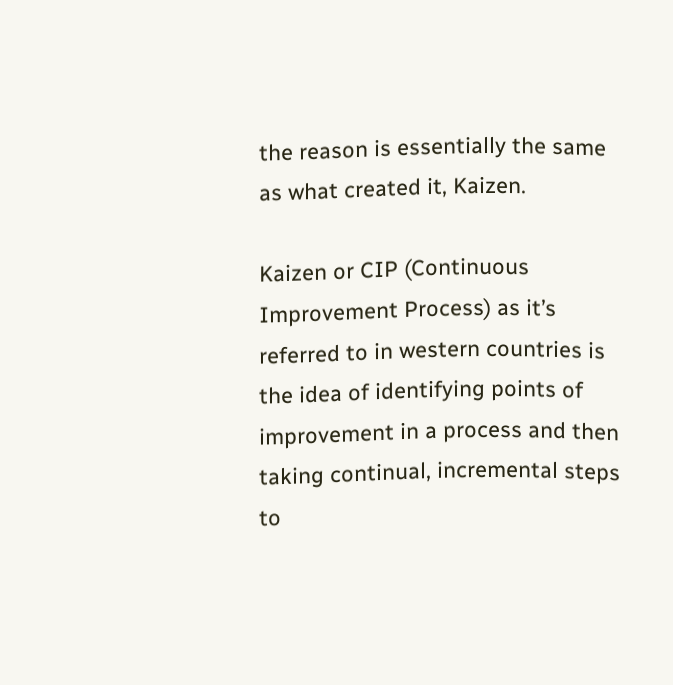the reason is essentially the same as what created it, Kaizen.

Kaizen or CIP (Continuous Improvement Process) as it’s referred to in western countries is the idea of identifying points of improvement in a process and then taking continual, incremental steps to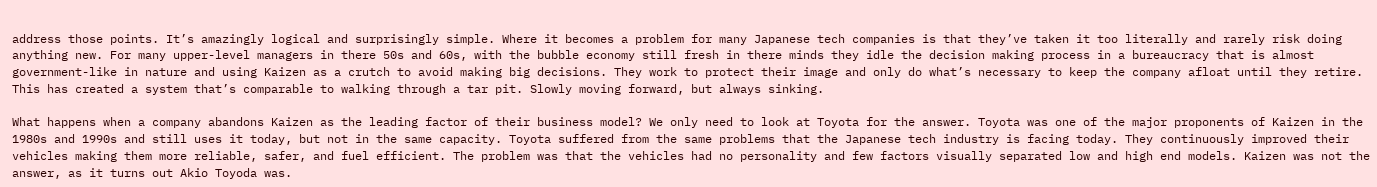address those points. It’s amazingly logical and surprisingly simple. Where it becomes a problem for many Japanese tech companies is that they’ve taken it too literally and rarely risk doing anything new. For many upper-level managers in there 50s and 60s, with the bubble economy still fresh in there minds they idle the decision making process in a bureaucracy that is almost government-like in nature and using Kaizen as a crutch to avoid making big decisions. They work to protect their image and only do what’s necessary to keep the company afloat until they retire. This has created a system that’s comparable to walking through a tar pit. Slowly moving forward, but always sinking.

What happens when a company abandons Kaizen as the leading factor of their business model? We only need to look at Toyota for the answer. Toyota was one of the major proponents of Kaizen in the 1980s and 1990s and still uses it today, but not in the same capacity. Toyota suffered from the same problems that the Japanese tech industry is facing today. They continuously improved their vehicles making them more reliable, safer, and fuel efficient. The problem was that the vehicles had no personality and few factors visually separated low and high end models. Kaizen was not the answer, as it turns out Akio Toyoda was.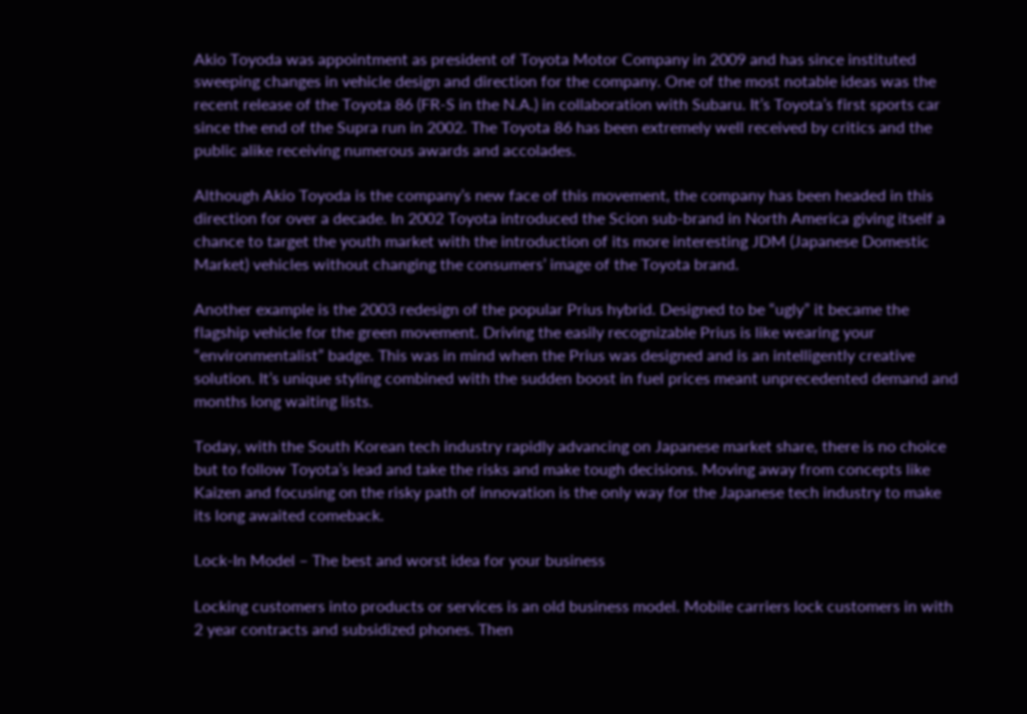Akio Toyoda was appointment as president of Toyota Motor Company in 2009 and has since instituted sweeping changes in vehicle design and direction for the company. One of the most notable ideas was the recent release of the Toyota 86 (FR-S in the N.A.) in collaboration with Subaru. It’s Toyota’s first sports car since the end of the Supra run in 2002. The Toyota 86 has been extremely well received by critics and the public alike receiving numerous awards and accolades.

Although Akio Toyoda is the company’s new face of this movement, the company has been headed in this direction for over a decade. In 2002 Toyota introduced the Scion sub-brand in North America giving itself a chance to target the youth market with the introduction of its more interesting JDM (Japanese Domestic Market) vehicles without changing the consumers’ image of the Toyota brand.

Another example is the 2003 redesign of the popular Prius hybrid. Designed to be “ugly” it became the flagship vehicle for the green movement. Driving the easily recognizable Prius is like wearing your “environmentalist” badge. This was in mind when the Prius was designed and is an intelligently creative solution. It’s unique styling combined with the sudden boost in fuel prices meant unprecedented demand and months long waiting lists.

Today, with the South Korean tech industry rapidly advancing on Japanese market share, there is no choice but to follow Toyota’s lead and take the risks and make tough decisions. Moving away from concepts like Kaizen and focusing on the risky path of innovation is the only way for the Japanese tech industry to make its long awaited comeback.

Lock-In Model – The best and worst idea for your business

Locking customers into products or services is an old business model. Mobile carriers lock customers in with 2 year contracts and subsidized phones. Then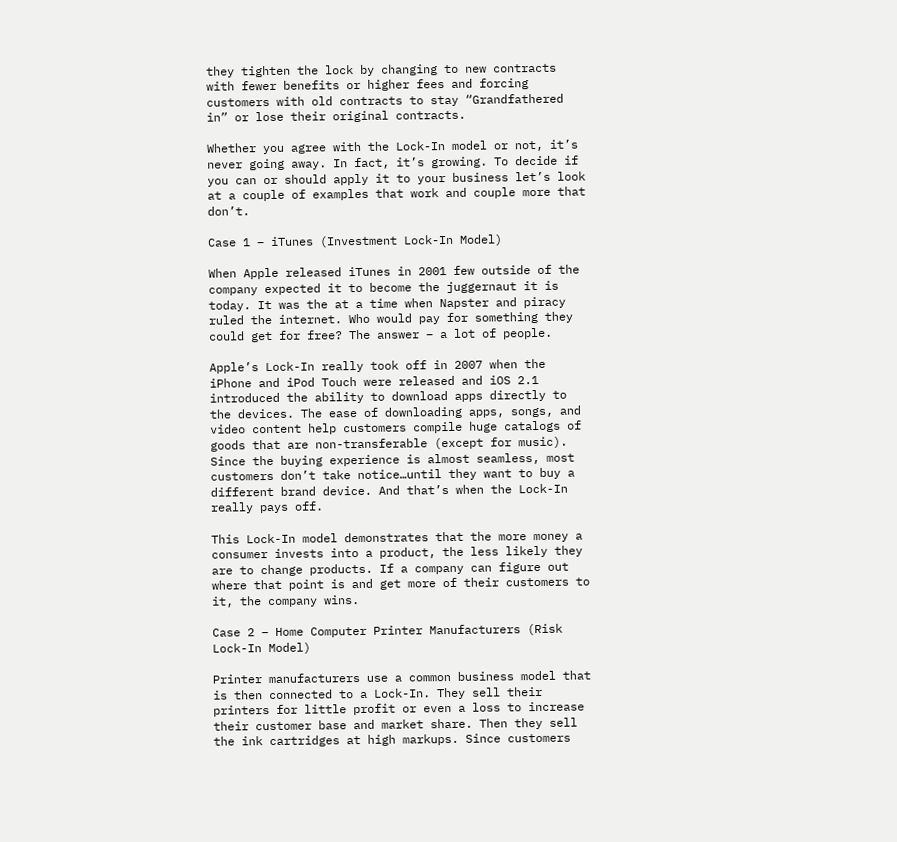they tighten the lock by changing to new contracts with fewer benefits or higher fees and forcing customers with old contracts to stay “Grandfathered in” or lose their original contracts.

Whether you agree with the Lock-In model or not, it’s never going away. In fact, it’s growing. To decide if you can or should apply it to your business let’s look at a couple of examples that work and couple more that don’t.

Case 1 – iTunes (Investment Lock-In Model)

When Apple released iTunes in 2001 few outside of the company expected it to become the juggernaut it is today. It was the at a time when Napster and piracy ruled the internet. Who would pay for something they could get for free? The answer – a lot of people.

Apple’s Lock-In really took off in 2007 when the iPhone and iPod Touch were released and iOS 2.1 introduced the ability to download apps directly to the devices. The ease of downloading apps, songs, and video content help customers compile huge catalogs of goods that are non-transferable (except for music). Since the buying experience is almost seamless, most customers don’t take notice…until they want to buy a different brand device. And that’s when the Lock-In really pays off.

This Lock-In model demonstrates that the more money a consumer invests into a product, the less likely they are to change products. If a company can figure out where that point is and get more of their customers to it, the company wins.

Case 2 – Home Computer Printer Manufacturers (Risk Lock-In Model)

Printer manufacturers use a common business model that is then connected to a Lock-In. They sell their printers for little profit or even a loss to increase their customer base and market share. Then they sell the ink cartridges at high markups. Since customers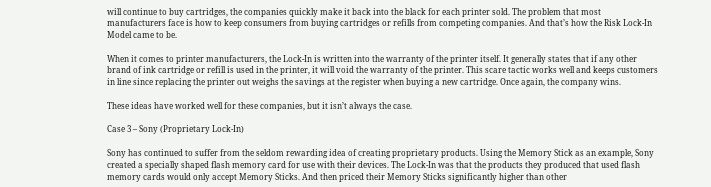will continue to buy cartridges, the companies quickly make it back into the black for each printer sold. The problem that most manufacturers face is how to keep consumers from buying cartridges or refills from competing companies. And that’s how the Risk Lock-In Model came to be.

When it comes to printer manufacturers, the Lock-In is written into the warranty of the printer itself. It generally states that if any other brand of ink cartridge or refill is used in the printer, it will void the warranty of the printer. This scare tactic works well and keeps customers in line since replacing the printer out weighs the savings at the register when buying a new cartridge. Once again, the company wins.

These ideas have worked well for these companies, but it isn’t always the case.

Case 3 – Sony (Proprietary Lock-In)

Sony has continued to suffer from the seldom rewarding idea of creating proprietary products. Using the Memory Stick as an example, Sony created a specially shaped flash memory card for use with their devices. The Lock-In was that the products they produced that used flash memory cards would only accept Memory Sticks. And then priced their Memory Sticks significantly higher than other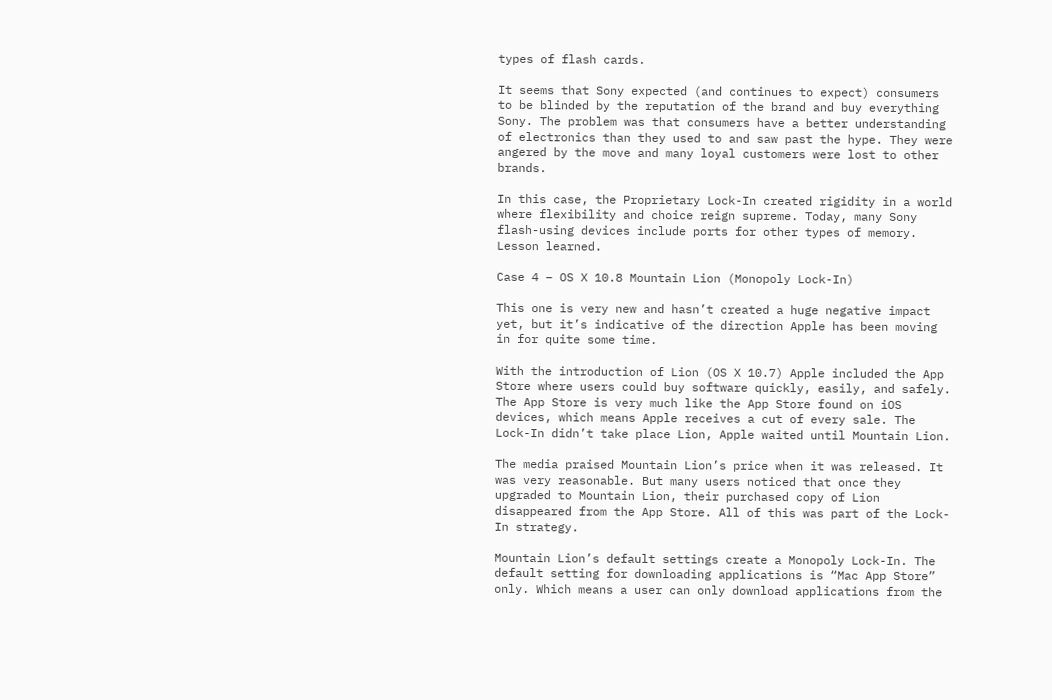types of flash cards.

It seems that Sony expected (and continues to expect) consumers to be blinded by the reputation of the brand and buy everything Sony. The problem was that consumers have a better understanding of electronics than they used to and saw past the hype. They were angered by the move and many loyal customers were lost to other brands.

In this case, the Proprietary Lock-In created rigidity in a world where flexibility and choice reign supreme. Today, many Sony flash-using devices include ports for other types of memory. Lesson learned.

Case 4 – OS X 10.8 Mountain Lion (Monopoly Lock-In)

This one is very new and hasn’t created a huge negative impact yet, but it’s indicative of the direction Apple has been moving in for quite some time.

With the introduction of Lion (OS X 10.7) Apple included the App Store where users could buy software quickly, easily, and safely. The App Store is very much like the App Store found on iOS devices, which means Apple receives a cut of every sale. The Lock-In didn’t take place Lion, Apple waited until Mountain Lion.

The media praised Mountain Lion’s price when it was released. It was very reasonable. But many users noticed that once they upgraded to Mountain Lion, their purchased copy of Lion disappeared from the App Store. All of this was part of the Lock-In strategy.

Mountain Lion’s default settings create a Monopoly Lock-In. The default setting for downloading applications is “Mac App Store” only. Which means a user can only download applications from the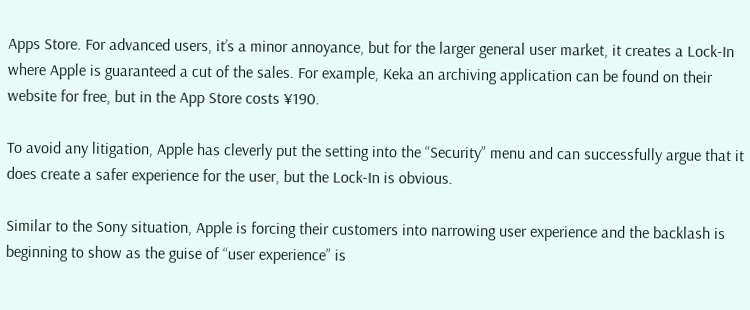Apps Store. For advanced users, it’s a minor annoyance, but for the larger general user market, it creates a Lock-In where Apple is guaranteed a cut of the sales. For example, Keka an archiving application can be found on their website for free, but in the App Store costs ¥190.

To avoid any litigation, Apple has cleverly put the setting into the “Security” menu and can successfully argue that it does create a safer experience for the user, but the Lock-In is obvious.

Similar to the Sony situation, Apple is forcing their customers into narrowing user experience and the backlash is beginning to show as the guise of “user experience” is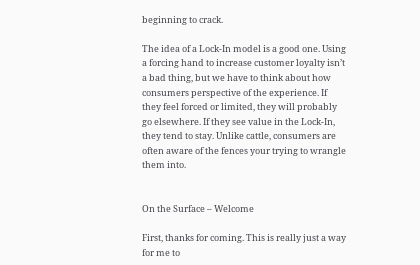beginning to crack.

The idea of a Lock-In model is a good one. Using a forcing hand to increase customer loyalty isn’t a bad thing, but we have to think about how consumers perspective of the experience. If they feel forced or limited, they will probably go elsewhere. If they see value in the Lock-In, they tend to stay. Unlike cattle, consumers are often aware of the fences your trying to wrangle them into.


On the Surface – Welcome

First, thanks for coming. This is really just a way for me to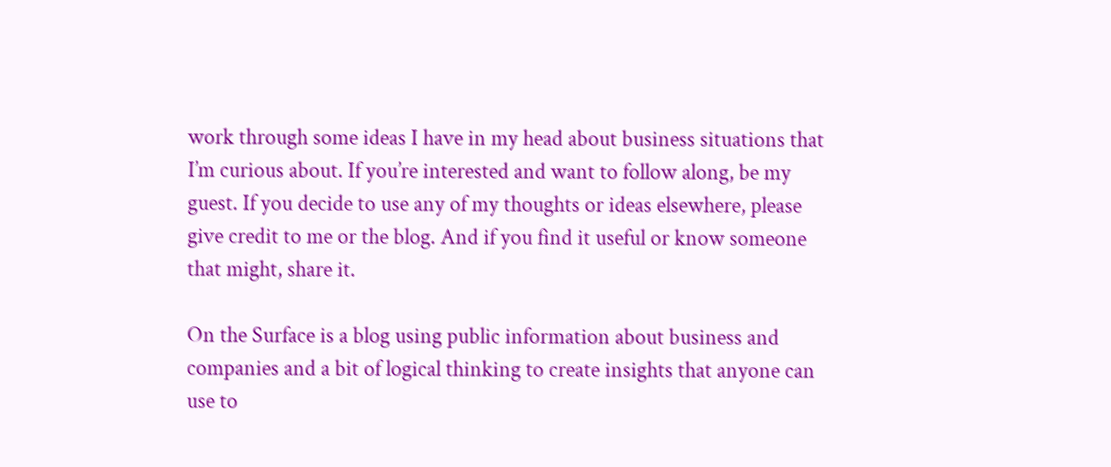work through some ideas I have in my head about business situations that I’m curious about. If you’re interested and want to follow along, be my guest. If you decide to use any of my thoughts or ideas elsewhere, please give credit to me or the blog. And if you find it useful or know someone that might, share it.

On the Surface is a blog using public information about business and companies and a bit of logical thinking to create insights that anyone can use to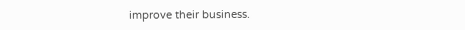improve their business.